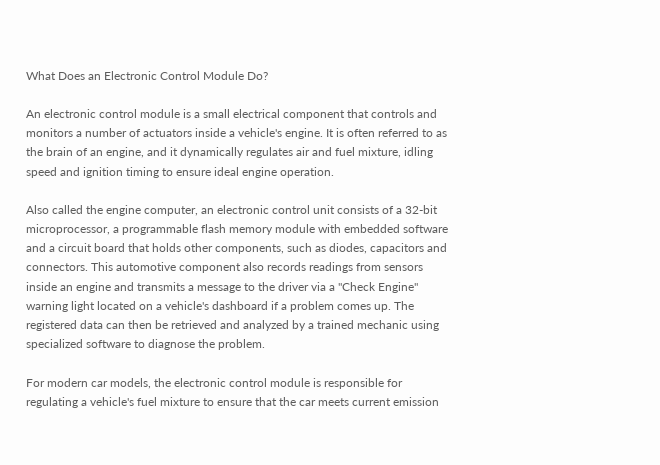What Does an Electronic Control Module Do?

An electronic control module is a small electrical component that controls and monitors a number of actuators inside a vehicle's engine. It is often referred to as the brain of an engine, and it dynamically regulates air and fuel mixture, idling speed and ignition timing to ensure ideal engine operation.

Also called the engine computer, an electronic control unit consists of a 32-bit microprocessor, a programmable flash memory module with embedded software and a circuit board that holds other components, such as diodes, capacitors and connectors. This automotive component also records readings from sensors inside an engine and transmits a message to the driver via a "Check Engine" warning light located on a vehicle's dashboard if a problem comes up. The registered data can then be retrieved and analyzed by a trained mechanic using specialized software to diagnose the problem.

For modern car models, the electronic control module is responsible for regulating a vehicle's fuel mixture to ensure that the car meets current emission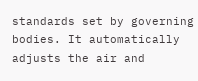standards set by governing bodies. It automatically adjusts the air and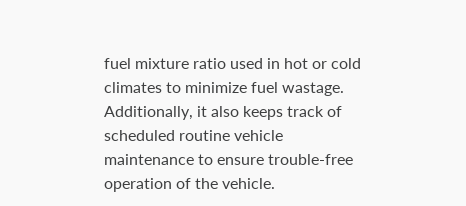fuel mixture ratio used in hot or cold climates to minimize fuel wastage. Additionally, it also keeps track of scheduled routine vehicle maintenance to ensure trouble-free operation of the vehicle.